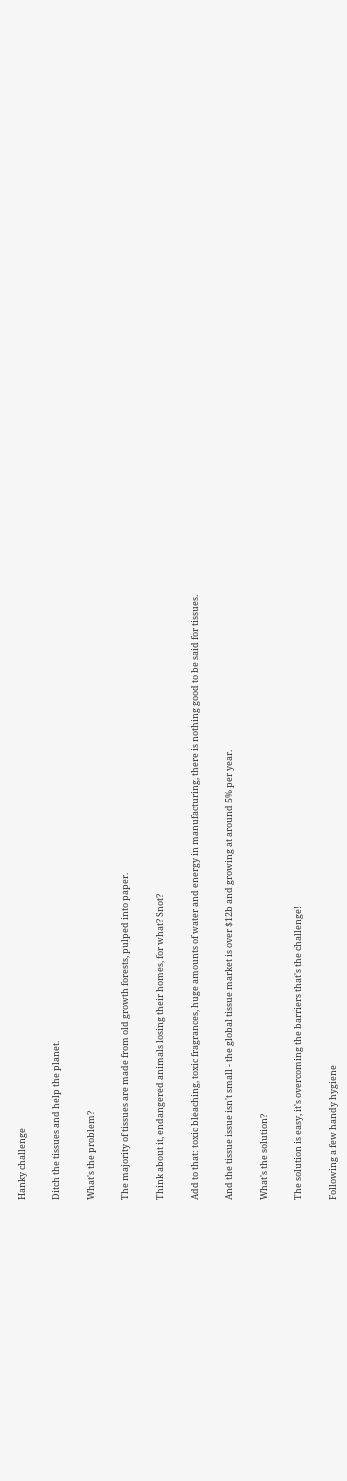Hanky challenge

Ditch the tissues and help the planet.

What's the problem?

The majority of tissues are made from old growth forests, pulped into paper.

Think about it, endangered animals losing their homes, for what? Snot?

Add to that: toxic bleaching, toxic fragrances, huge amounts of water and energy in manufacturing, there is nothing good to be said for tissues.

And the tissue issue isn't small - the global tissue market is over $12b and growing at around 5% per year.

What's the solution?

The solution is easy, it's overcoming the barriers that's the challenge!

Following a few handy hygiene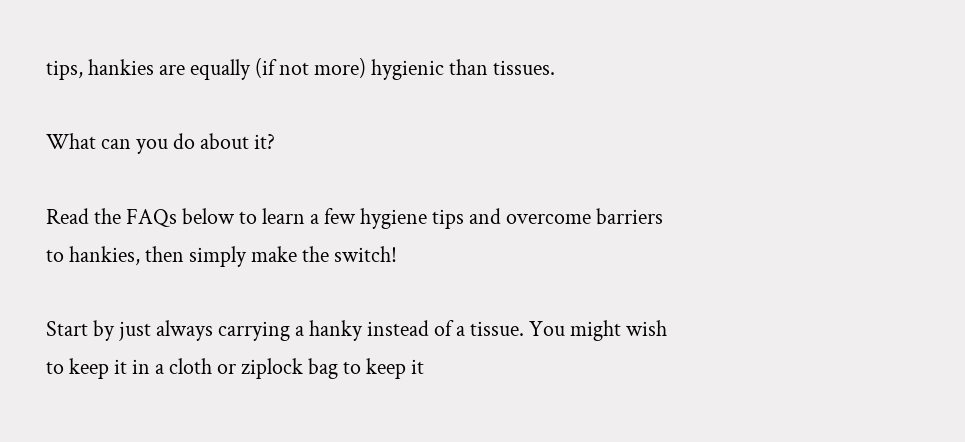tips, hankies are equally (if not more) hygienic than tissues.

What can you do about it?

Read the FAQs below to learn a few hygiene tips and overcome barriers to hankies, then simply make the switch!

Start by just always carrying a hanky instead of a tissue. You might wish to keep it in a cloth or ziplock bag to keep it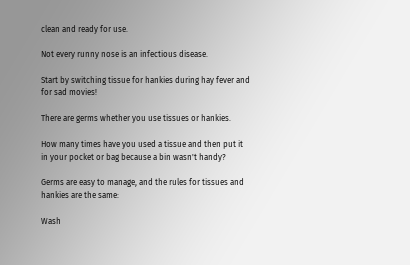clean and ready for use.

Not every runny nose is an infectious disease.

Start by switching tissue for hankies during hay fever and for sad movies!

There are germs whether you use tissues or hankies.

How many times have you used a tissue and then put it in your pocket or bag because a bin wasn't handy?

Germs are easy to manage, and the rules for tissues and hankies are the same:

Wash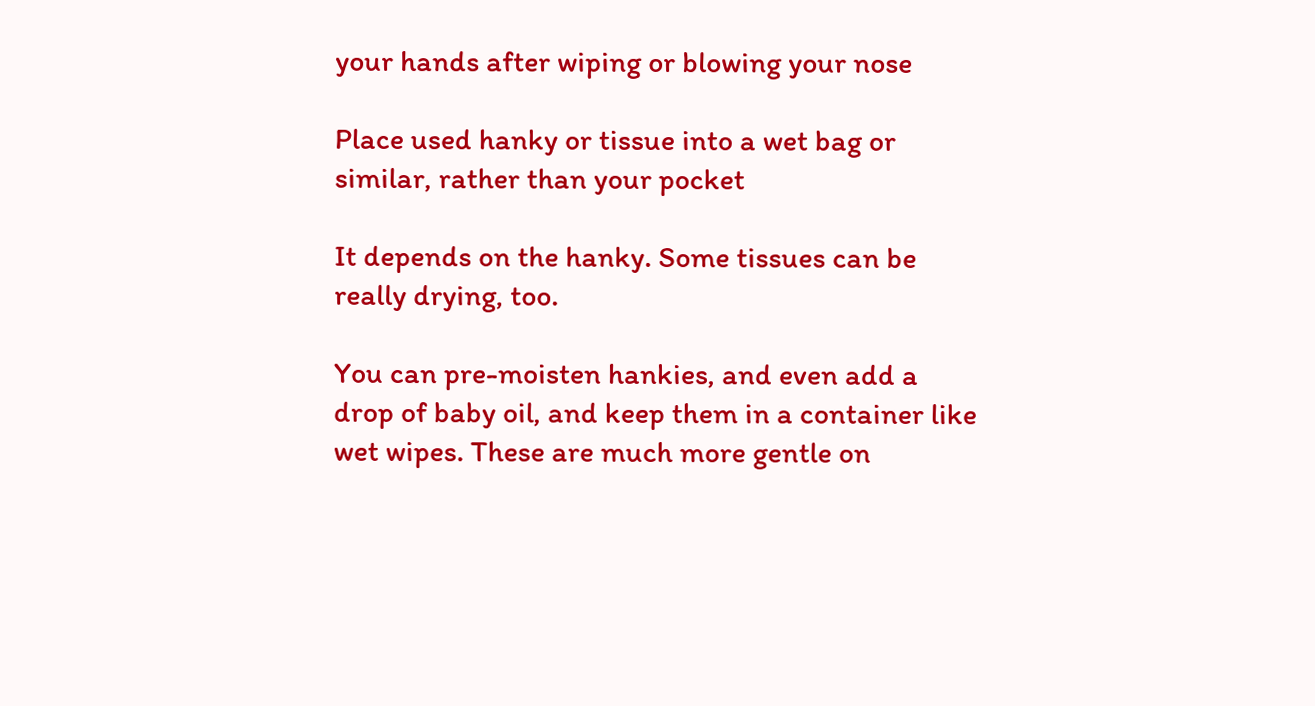your hands after wiping or blowing your nose

Place used hanky or tissue into a wet bag or similar, rather than your pocket

It depends on the hanky. Some tissues can be really drying, too.

You can pre-moisten hankies, and even add a drop of baby oil, and keep them in a container like wet wipes. These are much more gentle on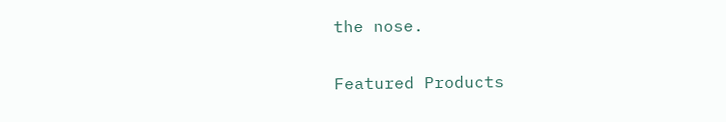the nose.

Featured Products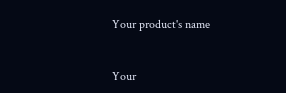Your product's name


Your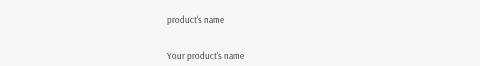product's name


Your product's name